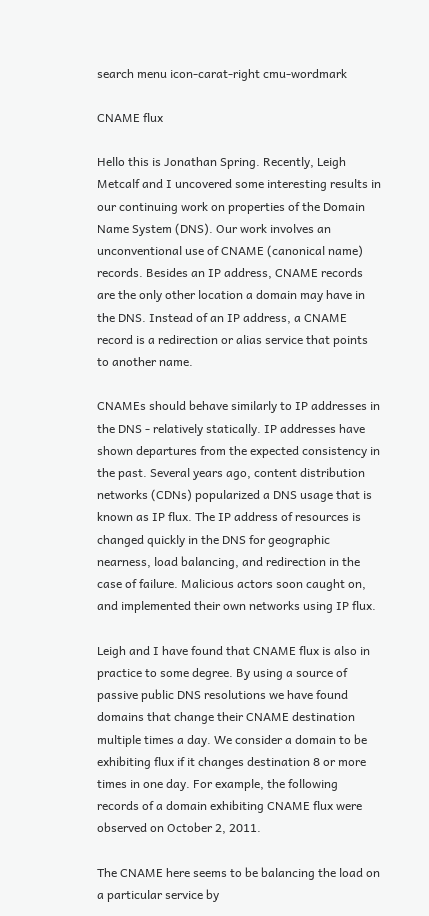search menu icon-carat-right cmu-wordmark

CNAME flux

Hello this is Jonathan Spring. Recently, Leigh Metcalf and I uncovered some interesting results in our continuing work on properties of the Domain Name System (DNS). Our work involves an unconventional use of CNAME (canonical name) records. Besides an IP address, CNAME records are the only other location a domain may have in the DNS. Instead of an IP address, a CNAME record is a redirection or alias service that points to another name.

CNAMEs should behave similarly to IP addresses in the DNS - relatively statically. IP addresses have shown departures from the expected consistency in the past. Several years ago, content distribution networks (CDNs) popularized a DNS usage that is known as IP flux. The IP address of resources is changed quickly in the DNS for geographic nearness, load balancing, and redirection in the case of failure. Malicious actors soon caught on, and implemented their own networks using IP flux.

Leigh and I have found that CNAME flux is also in practice to some degree. By using a source of passive public DNS resolutions we have found domains that change their CNAME destination multiple times a day. We consider a domain to be exhibiting flux if it changes destination 8 or more times in one day. For example, the following records of a domain exhibiting CNAME flux were observed on October 2, 2011.

The CNAME here seems to be balancing the load on a particular service by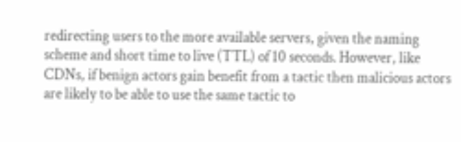redirecting users to the more available servers, given the naming scheme and short time to live (TTL) of 10 seconds. However, like CDNs, if benign actors gain benefit from a tactic then malicious actors are likely to be able to use the same tactic to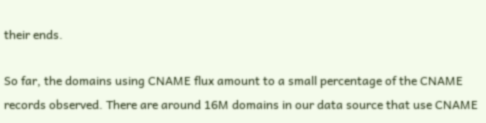their ends.

So far, the domains using CNAME flux amount to a small percentage of the CNAME records observed. There are around 16M domains in our data source that use CNAME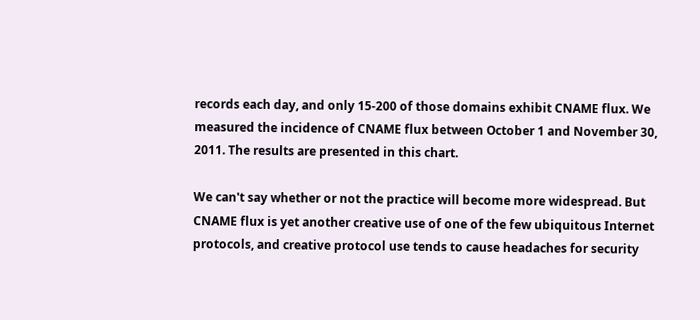records each day, and only 15-200 of those domains exhibit CNAME flux. We measured the incidence of CNAME flux between October 1 and November 30, 2011. The results are presented in this chart.

We can't say whether or not the practice will become more widespread. But CNAME flux is yet another creative use of one of the few ubiquitous Internet protocols, and creative protocol use tends to cause headaches for security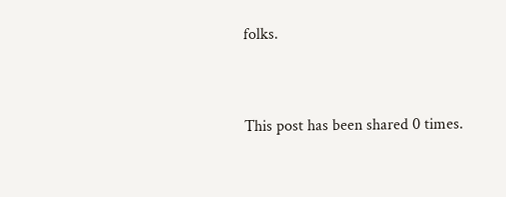folks.


This post has been shared 0 times.